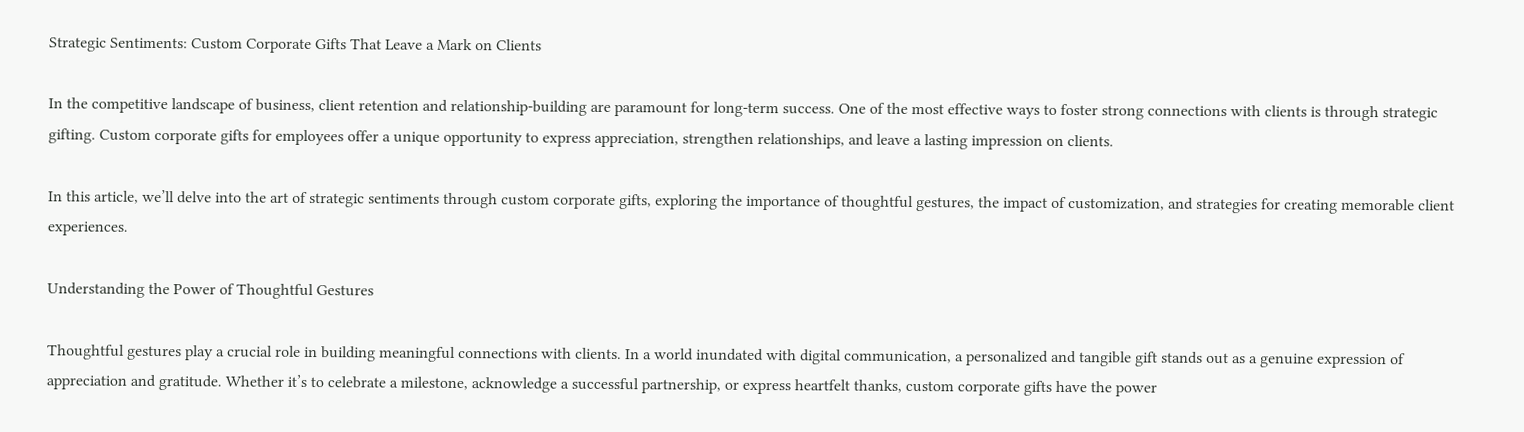Strategic Sentiments: Custom Corporate Gifts That Leave a Mark on Clients

In the competitive landscape of business, client retention and relationship-building are paramount for long-term success. One of the most effective ways to foster strong connections with clients is through strategic gifting. Custom corporate gifts for employees offer a unique opportunity to express appreciation, strengthen relationships, and leave a lasting impression on clients.

In this article, we’ll delve into the art of strategic sentiments through custom corporate gifts, exploring the importance of thoughtful gestures, the impact of customization, and strategies for creating memorable client experiences.

Understanding the Power of Thoughtful Gestures

Thoughtful gestures play a crucial role in building meaningful connections with clients. In a world inundated with digital communication, a personalized and tangible gift stands out as a genuine expression of appreciation and gratitude. Whether it’s to celebrate a milestone, acknowledge a successful partnership, or express heartfelt thanks, custom corporate gifts have the power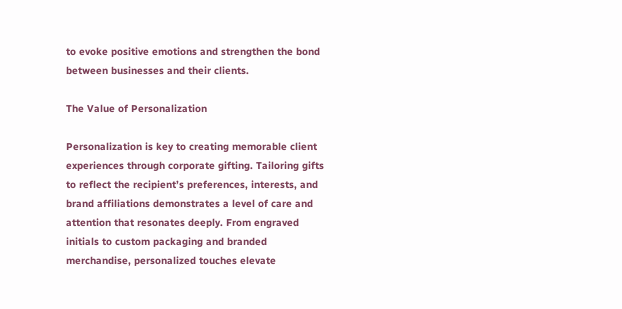to evoke positive emotions and strengthen the bond between businesses and their clients.

The Value of Personalization

Personalization is key to creating memorable client experiences through corporate gifting. Tailoring gifts to reflect the recipient’s preferences, interests, and brand affiliations demonstrates a level of care and attention that resonates deeply. From engraved initials to custom packaging and branded merchandise, personalized touches elevate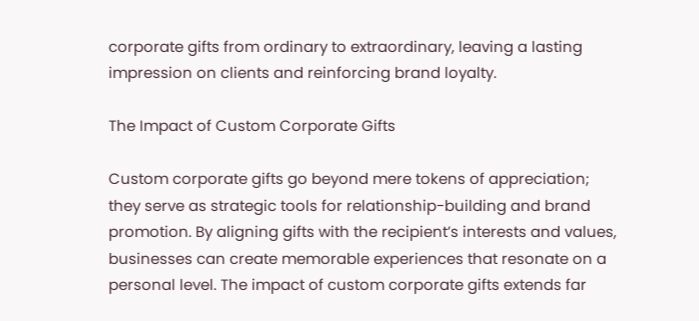corporate gifts from ordinary to extraordinary, leaving a lasting impression on clients and reinforcing brand loyalty.

The Impact of Custom Corporate Gifts

Custom corporate gifts go beyond mere tokens of appreciation; they serve as strategic tools for relationship-building and brand promotion. By aligning gifts with the recipient’s interests and values, businesses can create memorable experiences that resonate on a personal level. The impact of custom corporate gifts extends far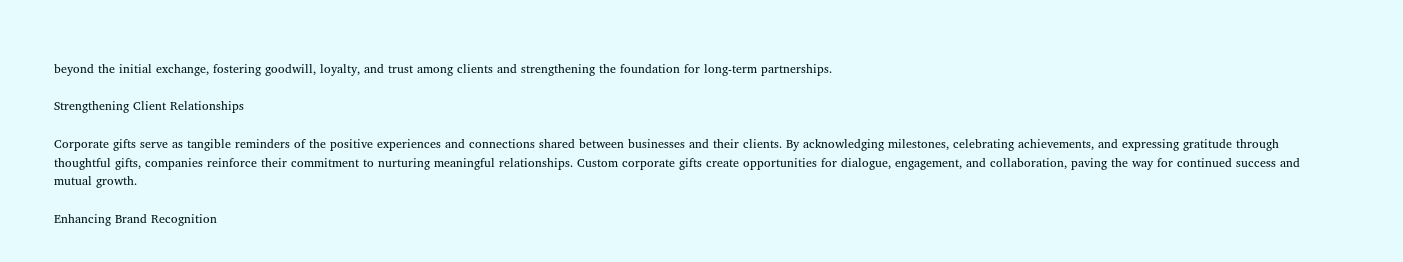beyond the initial exchange, fostering goodwill, loyalty, and trust among clients and strengthening the foundation for long-term partnerships.

Strengthening Client Relationships

Corporate gifts serve as tangible reminders of the positive experiences and connections shared between businesses and their clients. By acknowledging milestones, celebrating achievements, and expressing gratitude through thoughtful gifts, companies reinforce their commitment to nurturing meaningful relationships. Custom corporate gifts create opportunities for dialogue, engagement, and collaboration, paving the way for continued success and mutual growth.

Enhancing Brand Recognition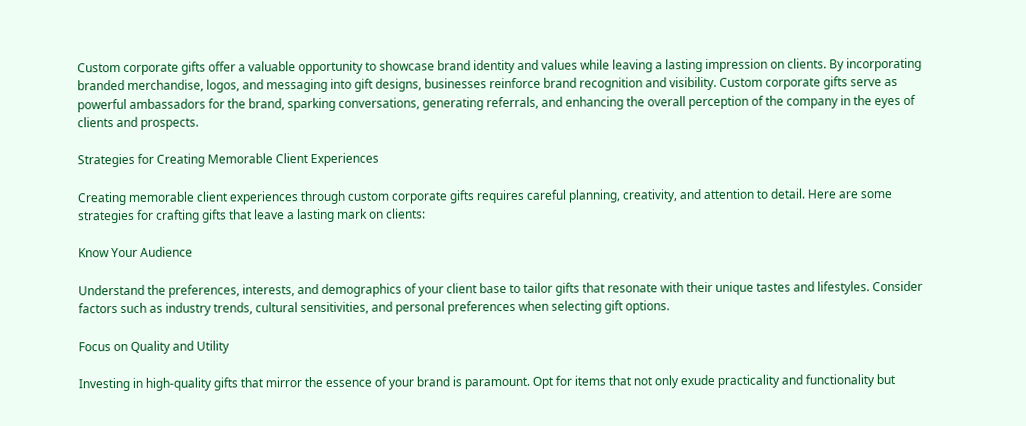Custom corporate gifts offer a valuable opportunity to showcase brand identity and values while leaving a lasting impression on clients. By incorporating branded merchandise, logos, and messaging into gift designs, businesses reinforce brand recognition and visibility. Custom corporate gifts serve as powerful ambassadors for the brand, sparking conversations, generating referrals, and enhancing the overall perception of the company in the eyes of clients and prospects.

Strategies for Creating Memorable Client Experiences

Creating memorable client experiences through custom corporate gifts requires careful planning, creativity, and attention to detail. Here are some strategies for crafting gifts that leave a lasting mark on clients:

Know Your Audience

Understand the preferences, interests, and demographics of your client base to tailor gifts that resonate with their unique tastes and lifestyles. Consider factors such as industry trends, cultural sensitivities, and personal preferences when selecting gift options.

Focus on Quality and Utility

Investing in high-quality gifts that mirror the essence of your brand is paramount. Opt for items that not only exude practicality and functionality but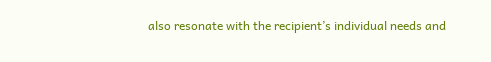also resonate with the recipient’s individual needs and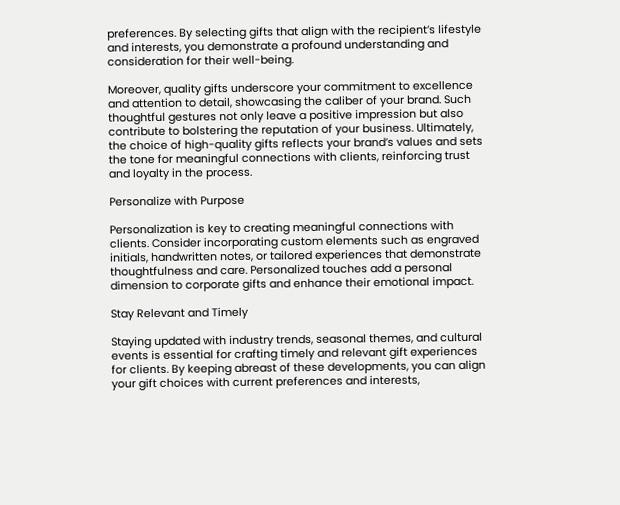preferences. By selecting gifts that align with the recipient’s lifestyle and interests, you demonstrate a profound understanding and consideration for their well-being.

Moreover, quality gifts underscore your commitment to excellence and attention to detail, showcasing the caliber of your brand. Such thoughtful gestures not only leave a positive impression but also contribute to bolstering the reputation of your business. Ultimately, the choice of high-quality gifts reflects your brand’s values and sets the tone for meaningful connections with clients, reinforcing trust and loyalty in the process.

Personalize with Purpose

Personalization is key to creating meaningful connections with clients. Consider incorporating custom elements such as engraved initials, handwritten notes, or tailored experiences that demonstrate thoughtfulness and care. Personalized touches add a personal dimension to corporate gifts and enhance their emotional impact.

Stay Relevant and Timely

Staying updated with industry trends, seasonal themes, and cultural events is essential for crafting timely and relevant gift experiences for clients. By keeping abreast of these developments, you can align your gift choices with current preferences and interests,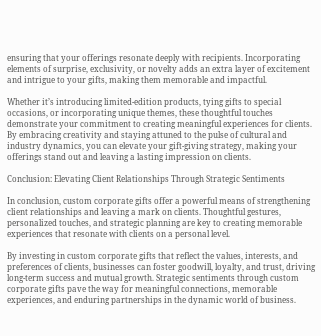ensuring that your offerings resonate deeply with recipients. Incorporating elements of surprise, exclusivity, or novelty adds an extra layer of excitement and intrigue to your gifts, making them memorable and impactful.

Whether it’s introducing limited-edition products, tying gifts to special occasions, or incorporating unique themes, these thoughtful touches demonstrate your commitment to creating meaningful experiences for clients. By embracing creativity and staying attuned to the pulse of cultural and industry dynamics, you can elevate your gift-giving strategy, making your offerings stand out and leaving a lasting impression on clients.

Conclusion: Elevating Client Relationships Through Strategic Sentiments

In conclusion, custom corporate gifts offer a powerful means of strengthening client relationships and leaving a mark on clients. Thoughtful gestures, personalized touches, and strategic planning are key to creating memorable experiences that resonate with clients on a personal level.

By investing in custom corporate gifts that reflect the values, interests, and preferences of clients, businesses can foster goodwill, loyalty, and trust, driving long-term success and mutual growth. Strategic sentiments through custom corporate gifts pave the way for meaningful connections, memorable experiences, and enduring partnerships in the dynamic world of business.